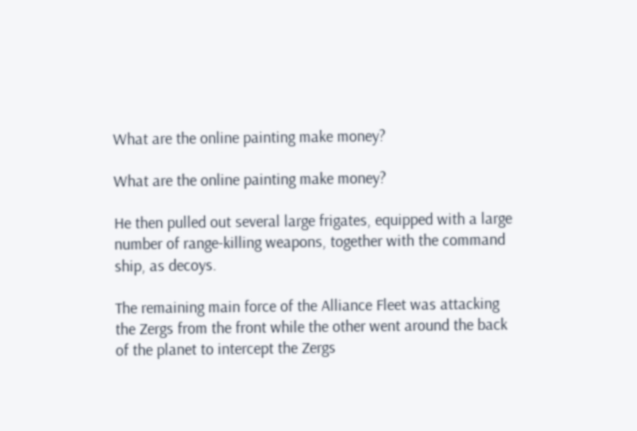What are the online painting make money?

What are the online painting make money?

He then pulled out several large frigates, equipped with a large number of range-killing weapons, together with the command ship, as decoys.

The remaining main force of the Alliance Fleet was attacking the Zergs from the front while the other went around the back of the planet to intercept the Zergs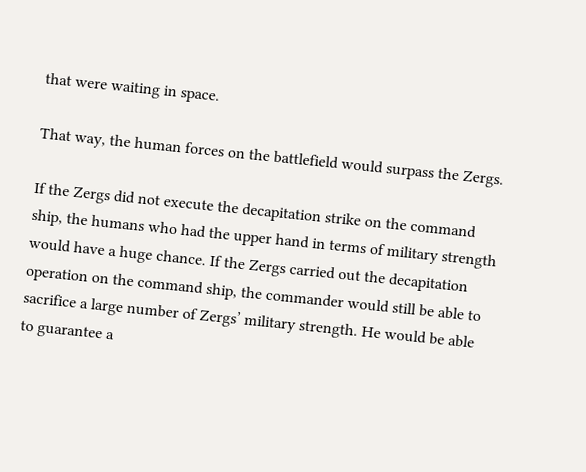that were waiting in space.

That way, the human forces on the battlefield would surpass the Zergs.

If the Zergs did not execute the decapitation strike on the command ship, the humans who had the upper hand in terms of military strength would have a huge chance. If the Zergs carried out the decapitation operation on the command ship, the commander would still be able to sacrifice a large number of Zergs’ military strength. He would be able to guarantee a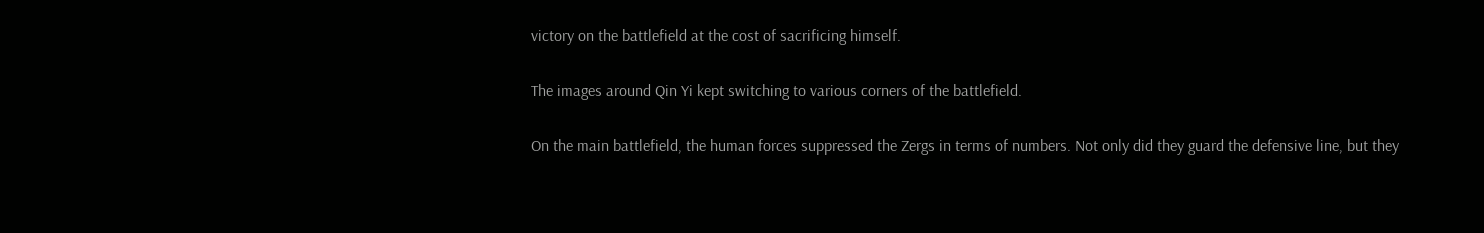victory on the battlefield at the cost of sacrificing himself.

The images around Qin Yi kept switching to various corners of the battlefield.

On the main battlefield, the human forces suppressed the Zergs in terms of numbers. Not only did they guard the defensive line, but they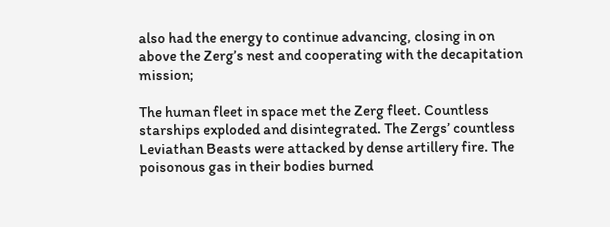also had the energy to continue advancing, closing in on above the Zerg’s nest and cooperating with the decapitation mission;

The human fleet in space met the Zerg fleet. Countless starships exploded and disintegrated. The Zergs’ countless Leviathan Beasts were attacked by dense artillery fire. The poisonous gas in their bodies burned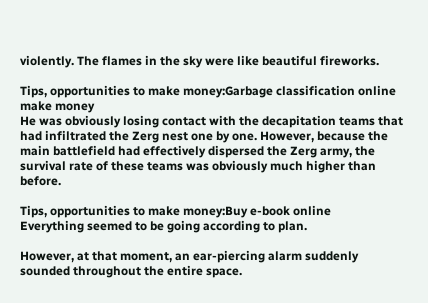violently. The flames in the sky were like beautiful fireworks.

Tips, opportunities to make money:Garbage classification online make money
He was obviously losing contact with the decapitation teams that had infiltrated the Zerg nest one by one. However, because the main battlefield had effectively dispersed the Zerg army, the survival rate of these teams was obviously much higher than before.

Tips, opportunities to make money:Buy e-book online
Everything seemed to be going according to plan.

However, at that moment, an ear-piercing alarm suddenly sounded throughout the entire space.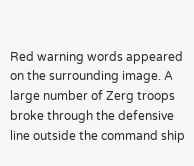Red warning words appeared on the surrounding image. A large number of Zerg troops broke through the defensive line outside the command ship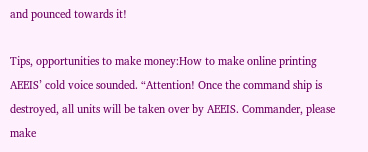and pounced towards it!

Tips, opportunities to make money:How to make online printing
AEEIS’ cold voice sounded. “Attention! Once the command ship is destroyed, all units will be taken over by AEEIS. Commander, please make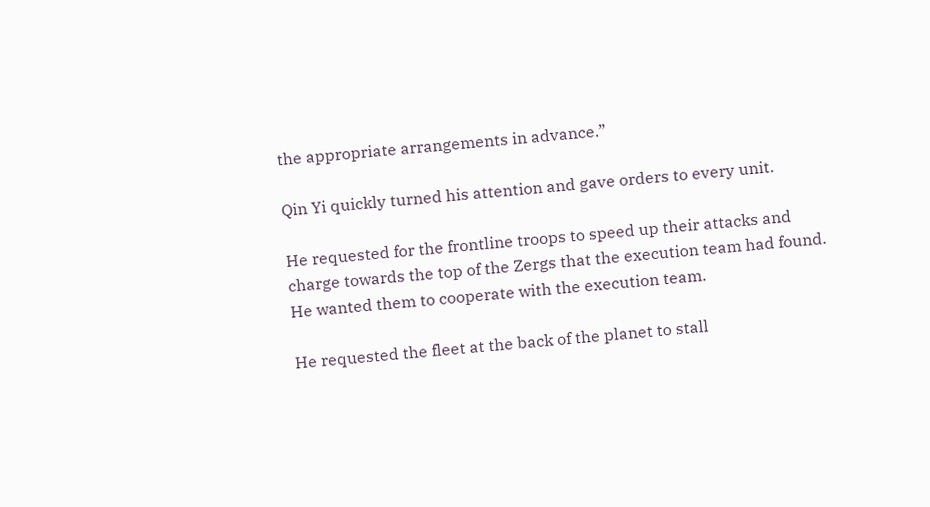the appropriate arrangements in advance.”

Qin Yi quickly turned his attention and gave orders to every unit.

He requested for the frontline troops to speed up their attacks and charge towards the top of the Zergs that the execution team had found. He wanted them to cooperate with the execution team.

He requested the fleet at the back of the planet to stall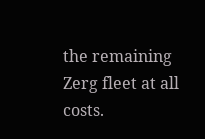the remaining Zerg fleet at all costs.